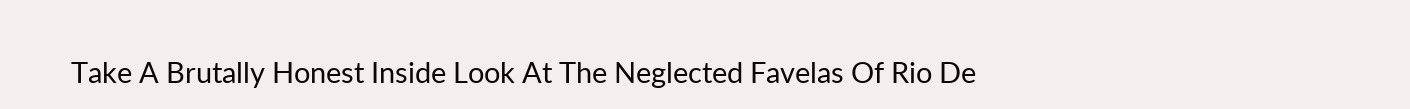Take A Brutally Honest Inside Look At The Neglected Favelas Of Rio De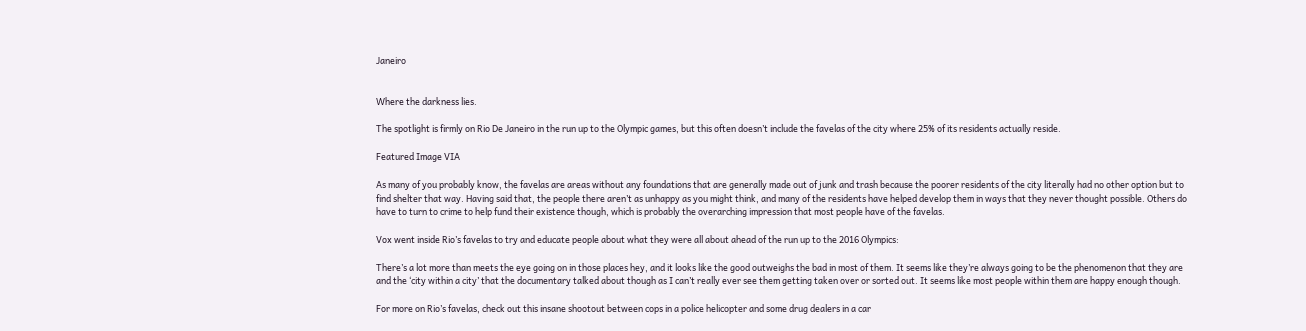Janeiro


Where the darkness lies.

The spotlight is firmly on Rio De Janeiro in the run up to the Olympic games, but this often doesn’t include the favelas of the city where 25% of its residents actually reside.

Featured Image VIA

As many of you probably know, the favelas are areas without any foundations that are generally made out of junk and trash because the poorer residents of the city literally had no other option but to find shelter that way. Having said that, the people there aren’t as unhappy as you might think, and many of the residents have helped develop them in ways that they never thought possible. Others do have to turn to crime to help fund their existence though, which is probably the overarching impression that most people have of the favelas.

Vox went inside Rio’s favelas to try and educate people about what they were all about ahead of the run up to the 2016 Olympics:

There’s a lot more than meets the eye going on in those places hey, and it looks like the good outweighs the bad in most of them. It seems like they’re always going to be the phenomenon that they are and the ‘city within a city’ that the documentary talked about though as I can’t really ever see them getting taken over or sorted out. It seems like most people within them are happy enough though.

For more on Rio’s favelas, check out this insane shootout between cops in a police helicopter and some drug dealers in a car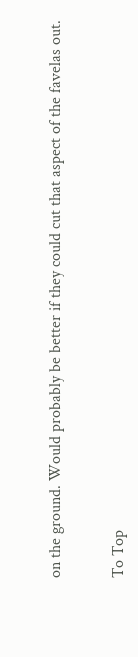on the ground. Would probably be better if they could cut that aspect of the favelas out.


To Top